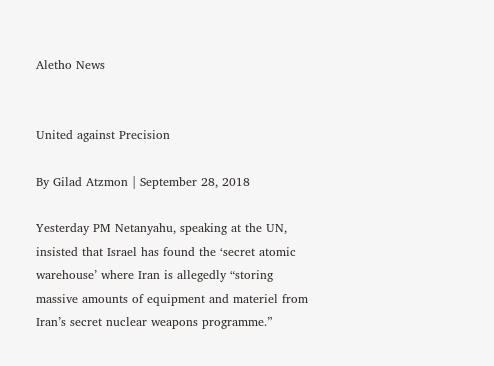Aletho News


United against Precision

By Gilad Atzmon | September 28, 2018

Yesterday PM Netanyahu, speaking at the UN, insisted that Israel has found the ‘secret atomic warehouse’ where Iran is allegedly “storing massive amounts of equipment and materiel from Iran’s secret nuclear weapons programme.”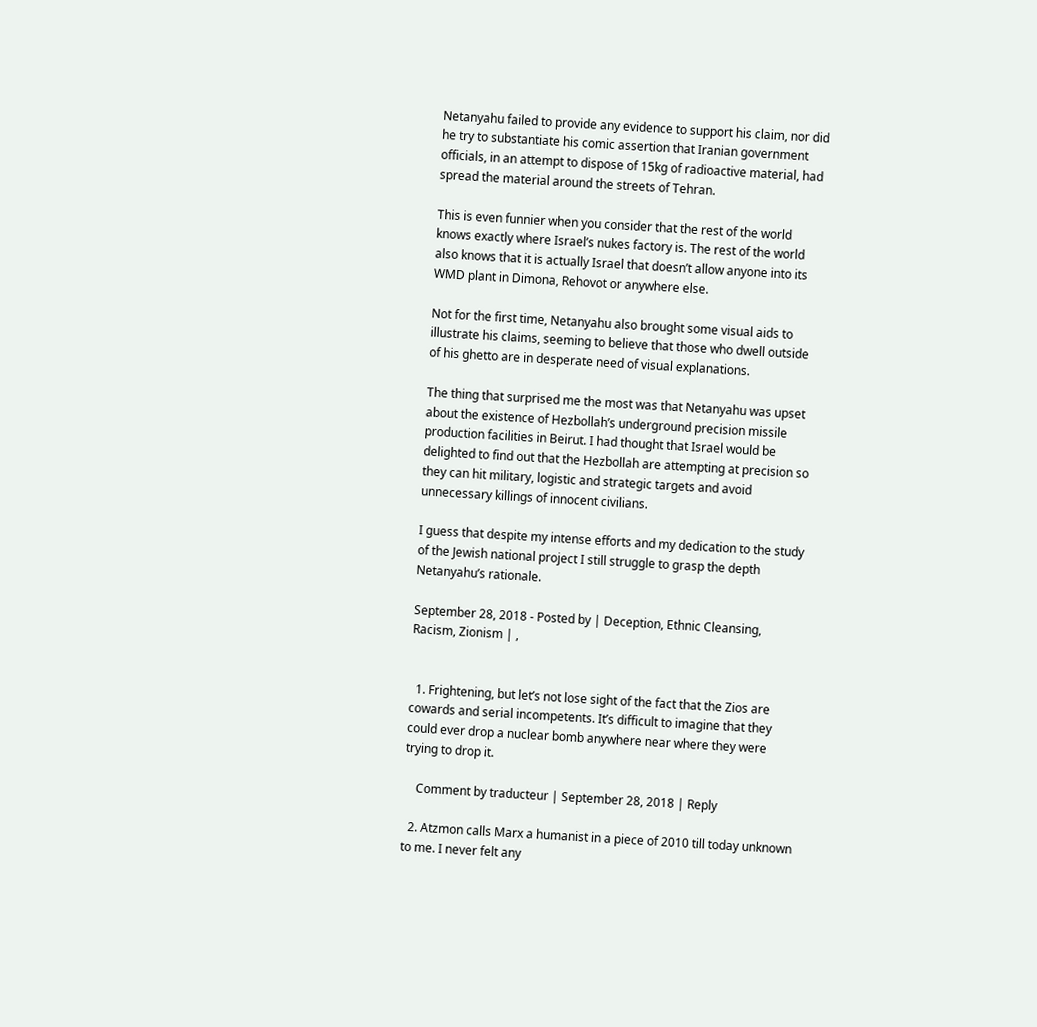Netanyahu failed to provide any evidence to support his claim, nor did he try to substantiate his comic assertion that Iranian government officials, in an attempt to dispose of 15kg of radioactive material, had spread the material around the streets of Tehran.

This is even funnier when you consider that the rest of the world knows exactly where Israel’s nukes factory is. The rest of the world also knows that it is actually Israel that doesn’t allow anyone into its WMD plant in Dimona, Rehovot or anywhere else.

Not for the first time, Netanyahu also brought some visual aids to illustrate his claims, seeming to believe that those who dwell outside of his ghetto are in desperate need of visual explanations.

The thing that surprised me the most was that Netanyahu was upset about the existence of Hezbollah’s underground precision missile production facilities in Beirut. I had thought that Israel would be delighted to find out that the Hezbollah are attempting at precision so they can hit military, logistic and strategic targets and avoid unnecessary killings of innocent civilians.

I guess that despite my intense efforts and my dedication to the study of the Jewish national project I still struggle to grasp the depth Netanyahu’s rationale.

September 28, 2018 - Posted by | Deception, Ethnic Cleansing, Racism, Zionism | ,


  1. Frightening, but let’s not lose sight of the fact that the Zios are cowards and serial incompetents. It’s difficult to imagine that they could ever drop a nuclear bomb anywhere near where they were trying to drop it.

    Comment by traducteur | September 28, 2018 | Reply

  2. Atzmon calls Marx a humanist in a piece of 2010 till today unknown to me. I never felt any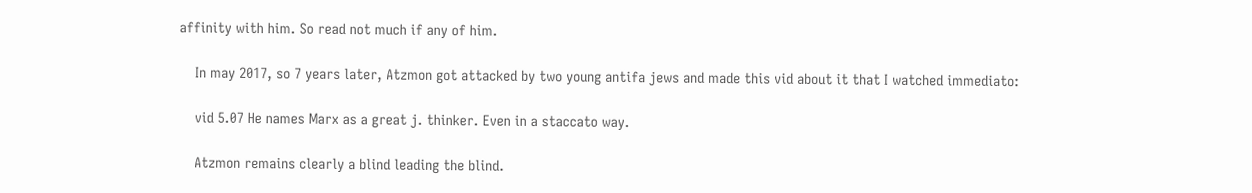affinity with him. So read not much if any of him.

    In may 2017, so 7 years later, Atzmon got attacked by two young antifa jews and made this vid about it that I watched immediato:

    vid 5.07 He names Marx as a great j. thinker. Even in a staccato way.

    Atzmon remains clearly a blind leading the blind.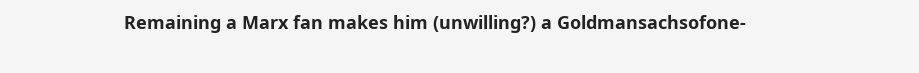Remaining a Marx fan makes him (unwilling?) a Goldmansachsofone-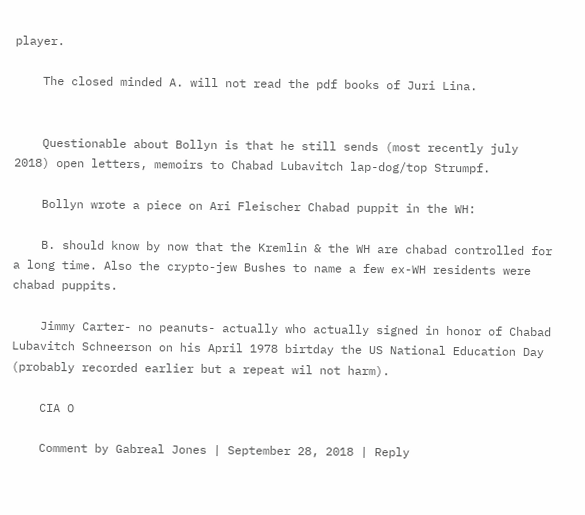player.

    The closed minded A. will not read the pdf books of Juri Lina.


    Questionable about Bollyn is that he still sends (most recently july 2018) open letters, memoirs to Chabad Lubavitch lap-dog/top Strumpf.

    Bollyn wrote a piece on Ari Fleischer Chabad puppit in the WH:

    B. should know by now that the Kremlin & the WH are chabad controlled for a long time. Also the crypto-jew Bushes to name a few ex-WH residents were chabad puppits.

    Jimmy Carter- no peanuts- actually who actually signed in honor of Chabad Lubavitch Schneerson on his April 1978 birtday the US National Education Day (probably recorded earlier but a repeat wil not harm).

    CIA O

    Comment by Gabreal Jones | September 28, 2018 | Reply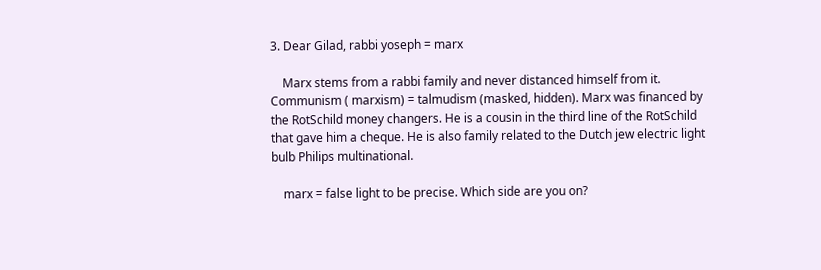3. Dear Gilad, rabbi yoseph = marx

    Marx stems from a rabbi family and never distanced himself from it. Communism ( marxism) = talmudism (masked, hidden). Marx was financed by the RotSchild money changers. He is a cousin in the third line of the RotSchild that gave him a cheque. He is also family related to the Dutch jew electric light bulb Philips multinational.

    marx = false light to be precise. Which side are you on?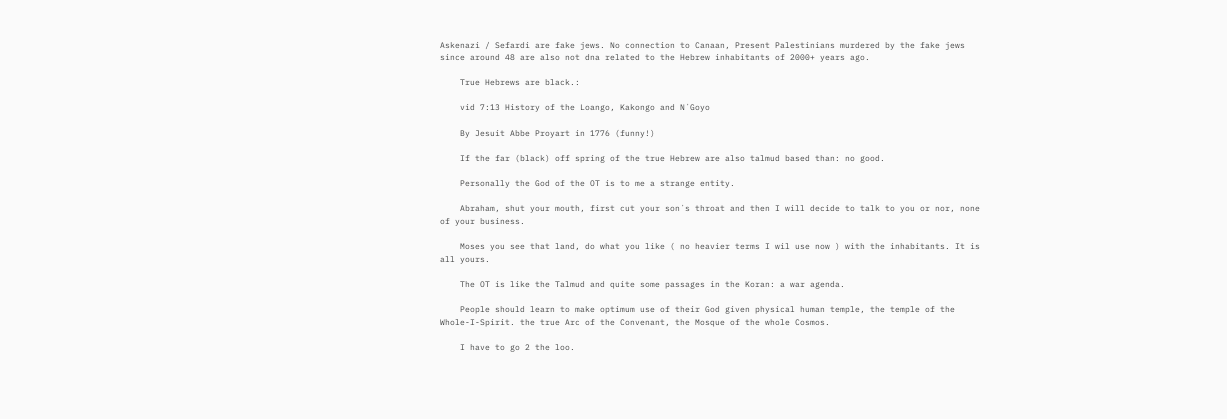Askenazi / Sefardi are fake jews. No connection to Canaan, Present Palestinians murdered by the fake jews since around 48 are also not dna related to the Hebrew inhabitants of 2000+ years ago.

    True Hebrews are black.:

    vid 7:13 History of the Loango, Kakongo and N´Goyo

    By Jesuit Abbe Proyart in 1776 (funny!)

    If the far (black) off spring of the true Hebrew are also talmud based than: no good.

    Personally the God of the OT is to me a strange entity.

    Abraham, shut your mouth, first cut your son´s throat and then I will decide to talk to you or nor, none of your business.

    Moses you see that land, do what you like ( no heavier terms I wil use now ) with the inhabitants. It is all yours.

    The OT is like the Talmud and quite some passages in the Koran: a war agenda.

    People should learn to make optimum use of their God given physical human temple, the temple of the Whole-I-Spirit. the true Arc of the Convenant, the Mosque of the whole Cosmos.

    I have to go 2 the loo.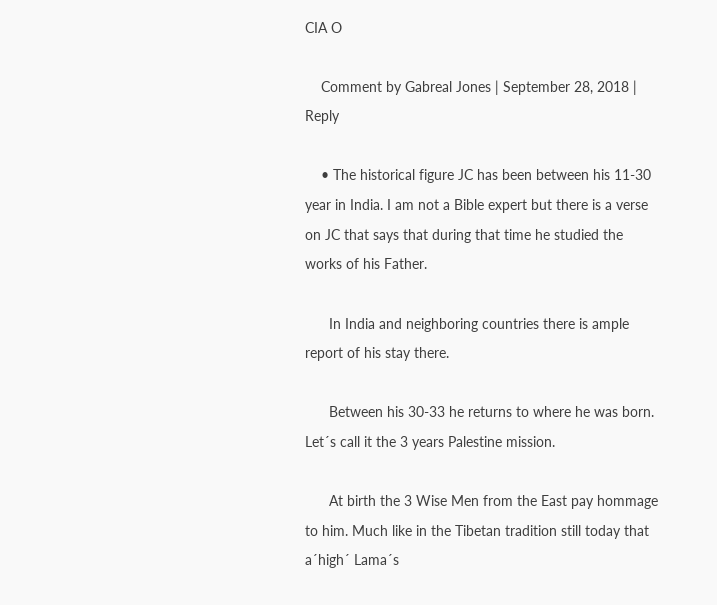CIA O

    Comment by Gabreal Jones | September 28, 2018 | Reply

    • The historical figure JC has been between his 11-30 year in India. I am not a Bible expert but there is a verse on JC that says that during that time he studied the works of his Father.

      In India and neighboring countries there is ample report of his stay there.

      Between his 30-33 he returns to where he was born. Let´s call it the 3 years Palestine mission.

      At birth the 3 Wise Men from the East pay hommage to him. Much like in the Tibetan tradition still today that a´high´ Lama´s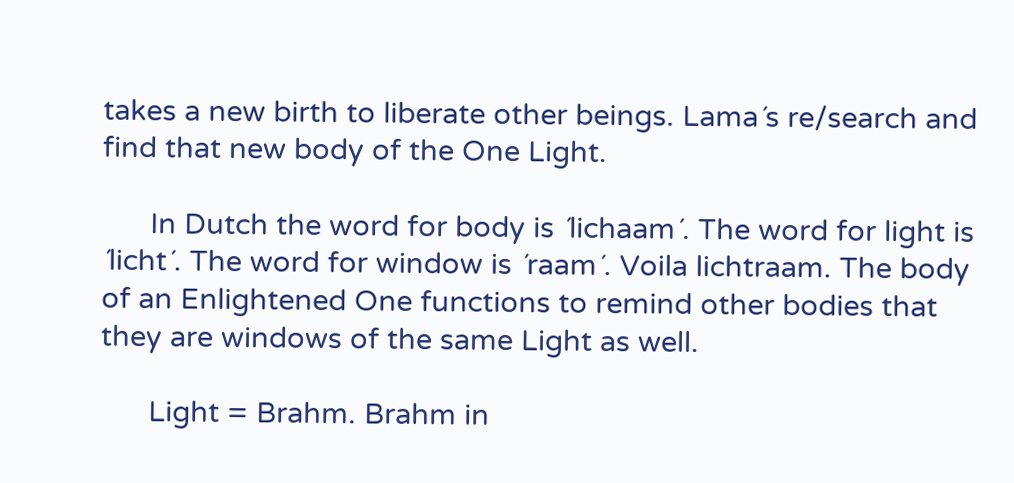takes a new birth to liberate other beings. Lama´s re/search and find that new body of the One Light.

      In Dutch the word for body is ´lichaam´. The word for light is ´licht´. The word for window is ´raam´. Voila lichtraam. The body of an Enlightened One functions to remind other bodies that they are windows of the same Light as well.

      Light = Brahm. Brahm in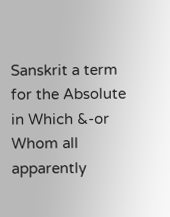Sanskrit a term for the Absolute in Which &-or Whom all apparently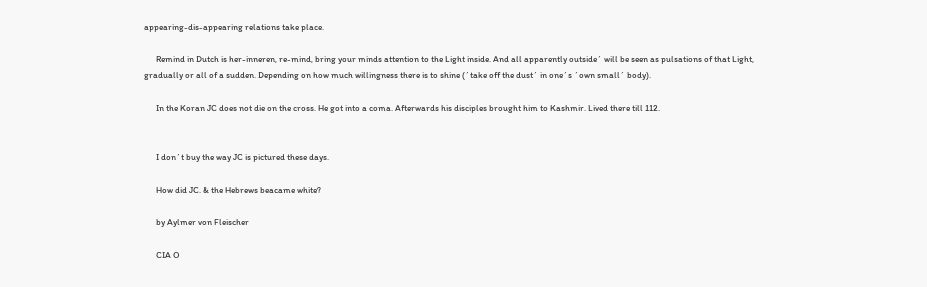appearing-dis-appearing relations take place.

      Remind in Dutch is her-inneren, re-mind, bring your minds attention to the Light inside. And all apparently outside´ will be seen as pulsations of that Light, gradually or all of a sudden. Depending on how much willingness there is to shine (´take off the dust´ in one´s ´own small´ body).

      In the Koran JC does not die on the cross. He got into a coma. Afterwards his disciples brought him to Kashmir. Lived there till 112.


      I don´t buy the way JC is pictured these days.

      How did JC. & the Hebrews beacame white?

      by Aylmer von Fleischer

      CIA O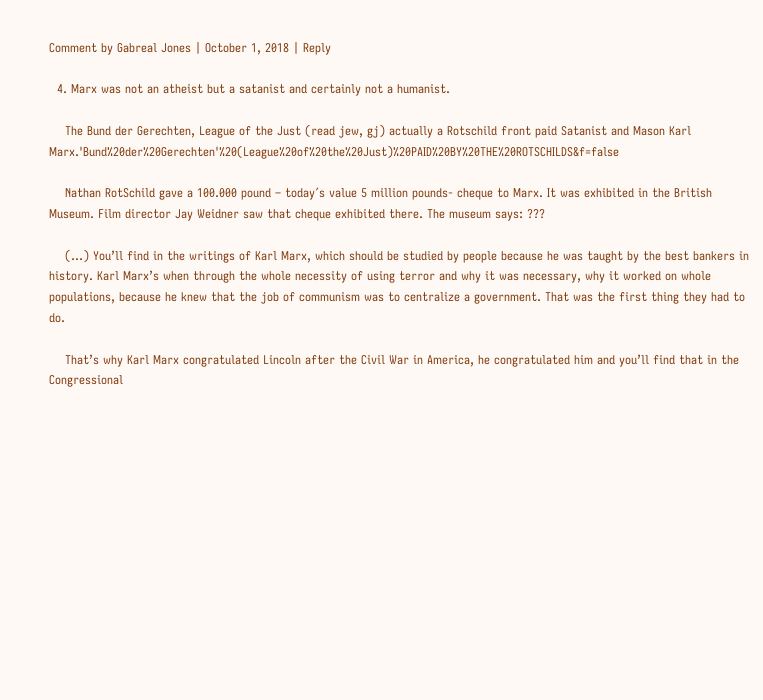Comment by Gabreal Jones | October 1, 2018 | Reply

  4. Marx was not an atheist but a satanist and certainly not a humanist.

    The Bund der Gerechten, League of the Just (read jew, gj) actually a Rotschild front paid Satanist and Mason Karl Marx.'Bund%20der%20Gerechten'%20(League%20of%20the%20Just)%20PAID%20BY%20THE%20ROTSCHILDS&f=false

    Nathan RotSchild gave a 100.000 pound – today´s value 5 million pounds- cheque to Marx. It was exhibited in the British Museum. Film director Jay Weidner saw that cheque exhibited there. The museum says: ???

    (…) You’ll find in the writings of Karl Marx, which should be studied by people because he was taught by the best bankers in history. Karl Marx’s when through the whole necessity of using terror and why it was necessary, why it worked on whole populations, because he knew that the job of communism was to centralize a government. That was the first thing they had to do.

    That’s why Karl Marx congratulated Lincoln after the Civil War in America, he congratulated him and you’ll find that in the Congressional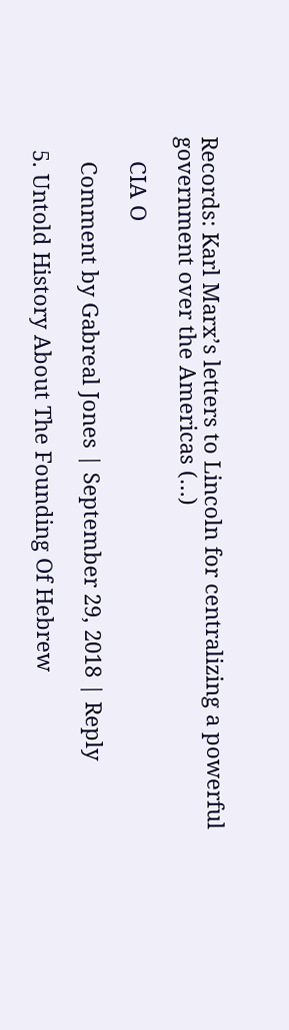Records: Karl Marx’s letters to Lincoln for centralizing a powerful government over the Americas (…)

    CIA O

    Comment by Gabreal Jones | September 29, 2018 | Reply

  5. Untold History About The Founding Of Hebrew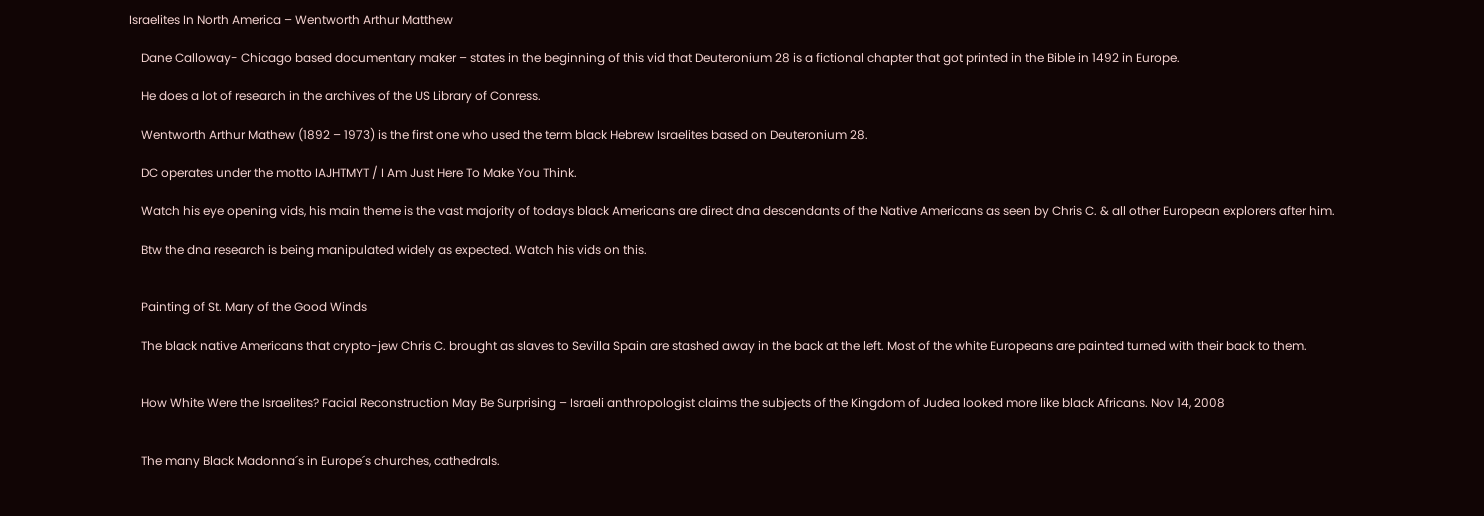Israelites In North America – Wentworth Arthur Matthew

    Dane Calloway- Chicago based documentary maker – states in the beginning of this vid that Deuteronium 28 is a fictional chapter that got printed in the Bible in 1492 in Europe.

    He does a lot of research in the archives of the US Library of Conress.

    Wentworth Arthur Mathew (1892 – 1973) is the first one who used the term black Hebrew Israelites based on Deuteronium 28.

    DC operates under the motto IAJHTMYT / I Am Just Here To Make You Think.

    Watch his eye opening vids, his main theme is the vast majority of todays black Americans are direct dna descendants of the Native Americans as seen by Chris C. & all other European explorers after him.

    Btw the dna research is being manipulated widely as expected. Watch his vids on this.


    Painting of St. Mary of the Good Winds

    The black native Americans that crypto-jew Chris C. brought as slaves to Sevilla Spain are stashed away in the back at the left. Most of the white Europeans are painted turned with their back to them.


    How White Were the Israelites? Facial Reconstruction May Be Surprising – Israeli anthropologist claims the subjects of the Kingdom of Judea looked more like black Africans. Nov 14, 2008


    The many Black Madonna´s in Europe´s churches, cathedrals.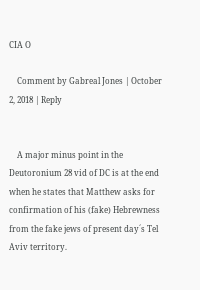CIA O

    Comment by Gabreal Jones | October 2, 2018 | Reply


    A major minus point in the Deutoronium 28 vid of DC is at the end when he states that Matthew asks for confirmation of his (fake) Hebrewness from the fake jews of present day´s Tel Aviv territory.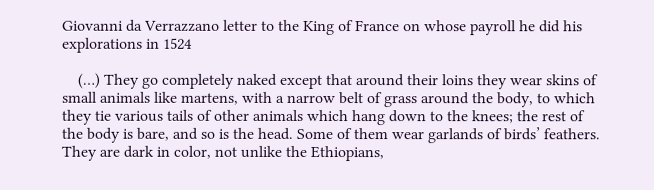Giovanni da Verrazzano letter to the King of France on whose payroll he did his explorations in 1524

    (…) They go completely naked except that around their loins they wear skins of small animals like martens, with a narrow belt of grass around the body, to which they tie various tails of other animals which hang down to the knees; the rest of the body is bare, and so is the head. Some of them wear garlands of birds’ feathers. They are dark in color, not unlike the Ethiopians,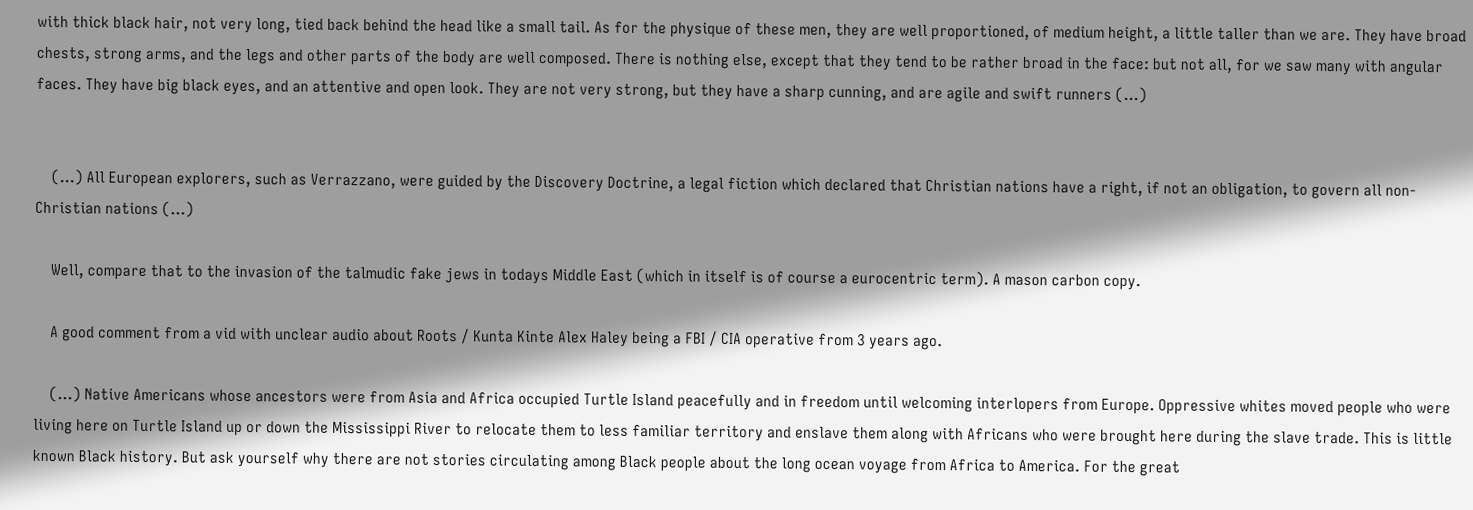with thick black hair, not very long, tied back behind the head like a small tail. As for the physique of these men, they are well proportioned, of medium height, a little taller than we are. They have broad chests, strong arms, and the legs and other parts of the body are well composed. There is nothing else, except that they tend to be rather broad in the face: but not all, for we saw many with angular faces. They have big black eyes, and an attentive and open look. They are not very strong, but they have a sharp cunning, and are agile and swift runners (…)


    (…) All European explorers, such as Verrazzano, were guided by the Discovery Doctrine, a legal fiction which declared that Christian nations have a right, if not an obligation, to govern all non-Christian nations (…)

    Well, compare that to the invasion of the talmudic fake jews in todays Middle East (which in itself is of course a eurocentric term). A mason carbon copy.

    A good comment from a vid with unclear audio about Roots / Kunta Kinte Alex Haley being a FBI / CIA operative from 3 years ago.

    (…) Native Americans whose ancestors were from Asia and Africa occupied Turtle Island peacefully and in freedom until welcoming interlopers from Europe. Oppressive whites moved people who were living here on Turtle Island up or down the Mississippi River to relocate them to less familiar territory and enslave them along with Africans who were brought here during the slave trade. This is little known Black history. But ask yourself why there are not stories circulating among Black people about the long ocean voyage from Africa to America. For the great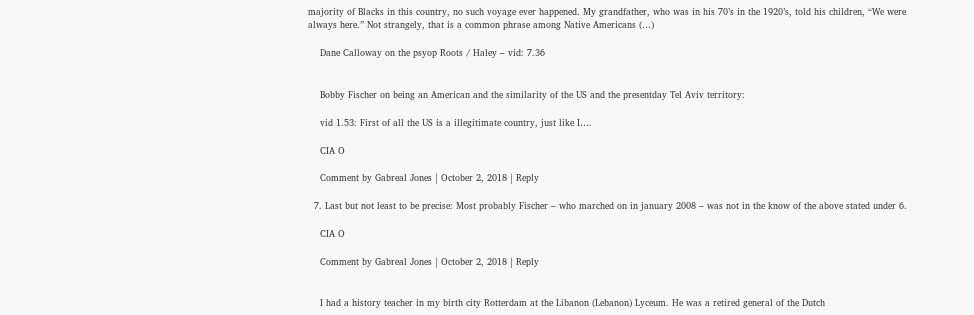majority of Blacks in this country, no such voyage ever happened. My grandfather, who was in his 70’s in the 1920’s, told his children, “We were always here.” Not strangely, that is a common phrase among Native Americans (…)

    Dane Calloway on the psyop Roots / Haley – vid: 7.36


    Bobby Fischer on being an American and the similarity of the US and the presentday Tel Aviv territory:

    vid 1.53: First of all the US is a illegitimate country, just like I….

    CIA O

    Comment by Gabreal Jones | October 2, 2018 | Reply

  7. Last but not least to be precise: Most probably Fischer – who marched on in january 2008 – was not in the know of the above stated under 6.

    CIA O

    Comment by Gabreal Jones | October 2, 2018 | Reply


    I had a history teacher in my birth city Rotterdam at the Libanon (Lebanon) Lyceum. He was a retired general of the Dutch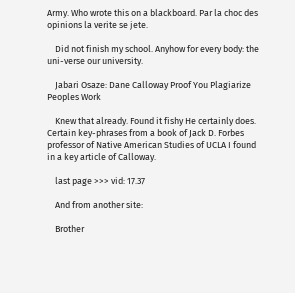Army. Who wrote this on a blackboard. Par la choc des opinions la verite se jete.

    Did not finish my school. Anyhow for every body: the uni-verse our university.

    Jabari Osaze: Dane Calloway Proof You Plagiarize Peoples Work

    Knew that already. Found it fishy He certainly does. Certain key-phrases from a book of Jack D. Forbes professor of Native American Studies of UCLA I found in a key article of Calloway.

    last page >>> vid: 17.37

    And from another site:

    Brother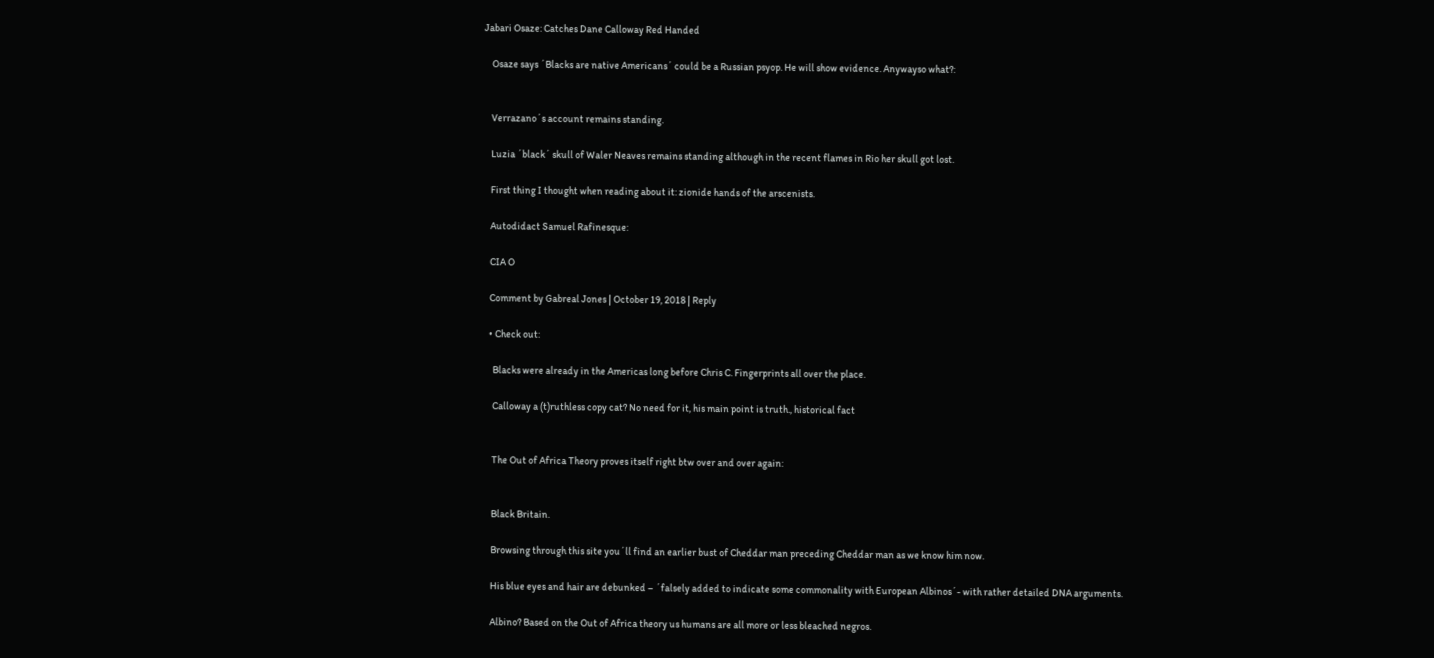Jabari Osaze: Catches Dane Calloway Red Handed

    Osaze says ´Blacks are native Americans´ could be a Russian psyop. He will show evidence. Anywayso what?:


    Verrazano´s account remains standing.

    Luzia ´black´ skull of Waler Neaves remains standing although in the recent flames in Rio her skull got lost.

    First thing I thought when reading about it: zionide hands of the arscenists.

    Autodidact Samuel Rafinesque:

    CIA O

    Comment by Gabreal Jones | October 19, 2018 | Reply

    • Check out:

      Blacks were already in the Americas long before Chris C. Fingerprints all over the place.

      Calloway a (t)ruthless copy cat? No need for it, his main point is truth., historical fact


      The Out of Africa Theory proves itself right btw over and over again:


      Black Britain.

      Browsing through this site you´ll find an earlier bust of Cheddar man preceding Cheddar man as we know him now.

      His blue eyes and hair are debunked – ´falsely added to indicate some commonality with European Albinos´- with rather detailed DNA arguments.

      Albino? Based on the Out of Africa theory us humans are all more or less bleached negros.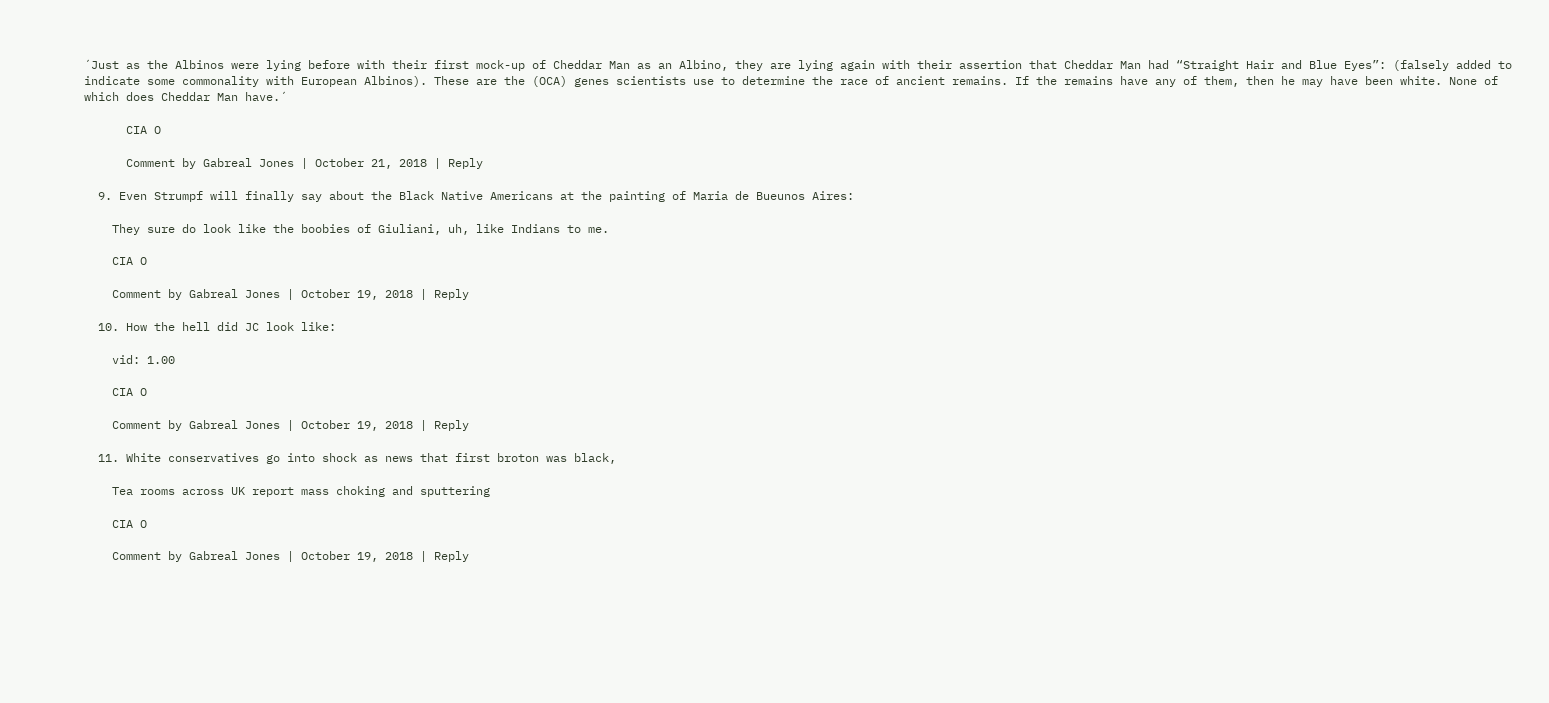´Just as the Albinos were lying before with their first mock-up of Cheddar Man as an Albino, they are lying again with their assertion that Cheddar Man had “Straight Hair and Blue Eyes”: (falsely added to indicate some commonality with European Albinos). These are the (OCA) genes scientists use to determine the race of ancient remains. If the remains have any of them, then he may have been white. None of which does Cheddar Man have.´

      CIA O

      Comment by Gabreal Jones | October 21, 2018 | Reply

  9. Even Strumpf will finally say about the Black Native Americans at the painting of Maria de Bueunos Aires:

    They sure do look like the boobies of Giuliani, uh, like Indians to me.

    CIA O

    Comment by Gabreal Jones | October 19, 2018 | Reply

  10. How the hell did JC look like:

    vid: 1.00

    CIA O

    Comment by Gabreal Jones | October 19, 2018 | Reply

  11. White conservatives go into shock as news that first broton was black,

    Tea rooms across UK report mass choking and sputtering

    CIA O

    Comment by Gabreal Jones | October 19, 2018 | Reply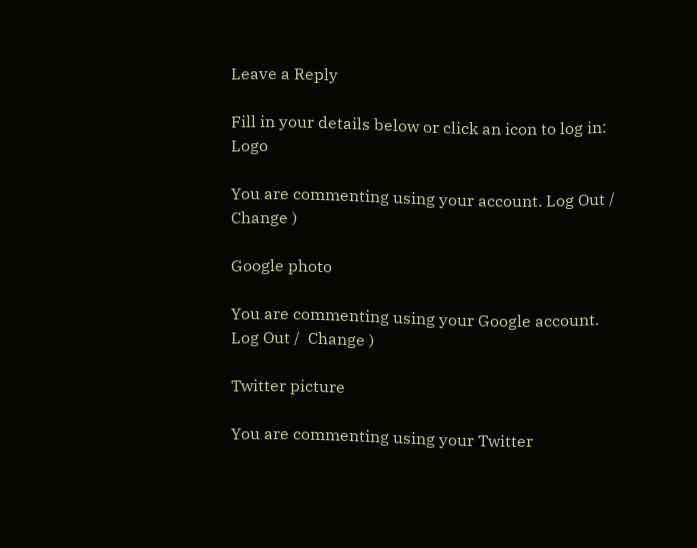Leave a Reply

Fill in your details below or click an icon to log in: Logo

You are commenting using your account. Log Out /  Change )

Google photo

You are commenting using your Google account. Log Out /  Change )

Twitter picture

You are commenting using your Twitter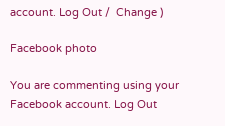account. Log Out /  Change )

Facebook photo

You are commenting using your Facebook account. Log Out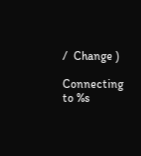/  Change )

Connecting to %s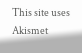This site uses Akismet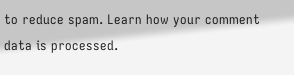to reduce spam. Learn how your comment data is processed.